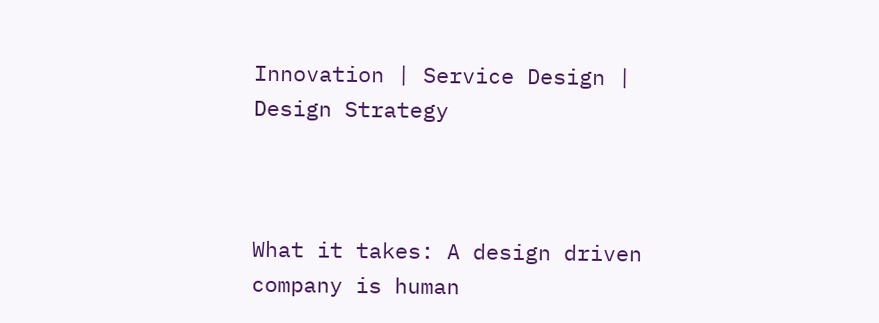Innovation | Service Design | Design Strategy



What it takes: A design driven company is human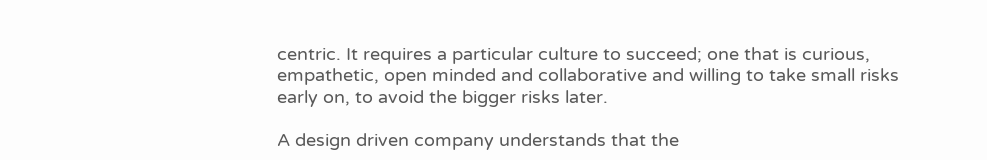centric. It requires a particular culture to succeed; one that is curious, empathetic, open minded and collaborative and willing to take small risks early on, to avoid the bigger risks later.

A design driven company understands that the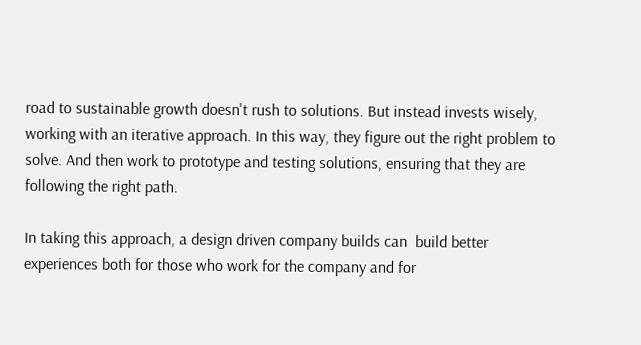road to sustainable growth doesn't rush to solutions. But instead invests wisely, working with an iterative approach. In this way, they figure out the right problem to solve. And then work to prototype and testing solutions, ensuring that they are following the right path.

In taking this approach, a design driven company builds can  build better experiences both for those who work for the company and for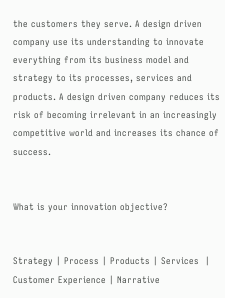the customers they serve. A design driven company use its understanding to innovate everything from its business model and strategy to its processes, services and products. A design driven company reduces its risk of becoming irrelevant in an increasingly competitive world and increases its chance of success.


What is your innovation objective?


Strategy | Process | Products | Services  | Customer Experience | Narrative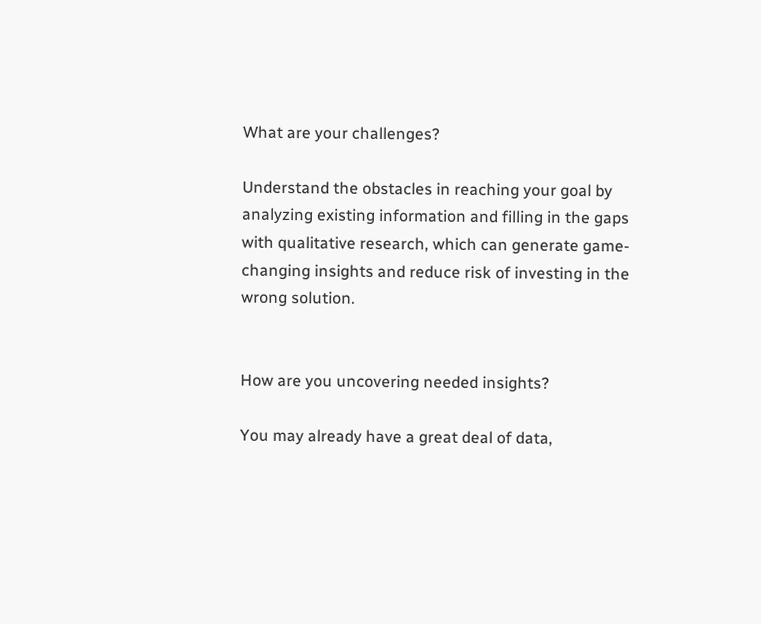What are your challenges?

Understand the obstacles in reaching your goal by analyzing existing information and filling in the gaps with qualitative research, which can generate game-changing insights and reduce risk of investing in the wrong solution.


How are you uncovering needed insights?

You may already have a great deal of data,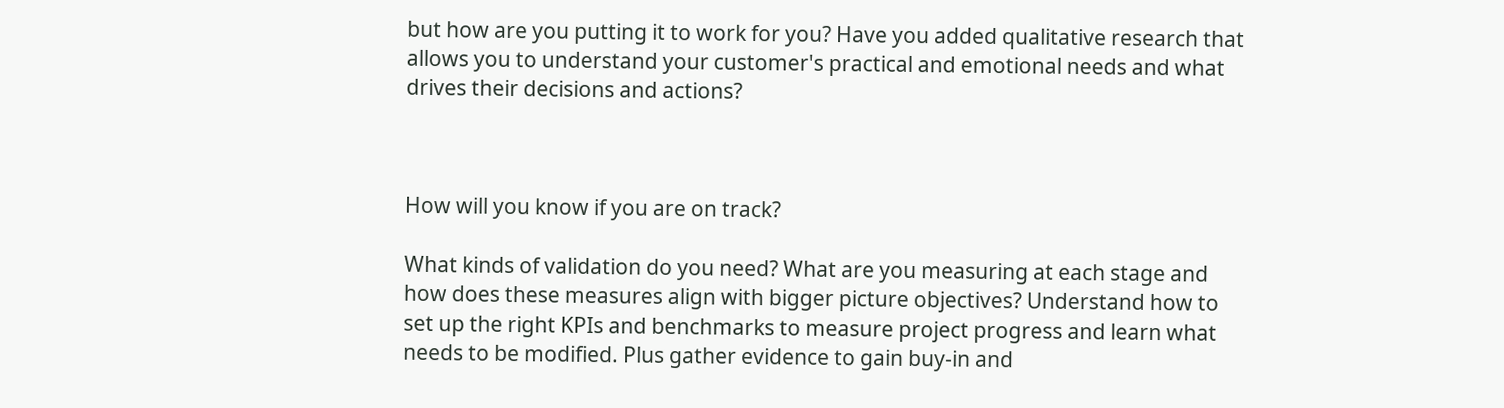but how are you putting it to work for you? Have you added qualitative research that allows you to understand your customer's practical and emotional needs and what drives their decisions and actions?



How will you know if you are on track?

What kinds of validation do you need? What are you measuring at each stage and how does these measures align with bigger picture objectives? Understand how to set up the right KPIs and benchmarks to measure project progress and learn what needs to be modified. Plus gather evidence to gain buy-in and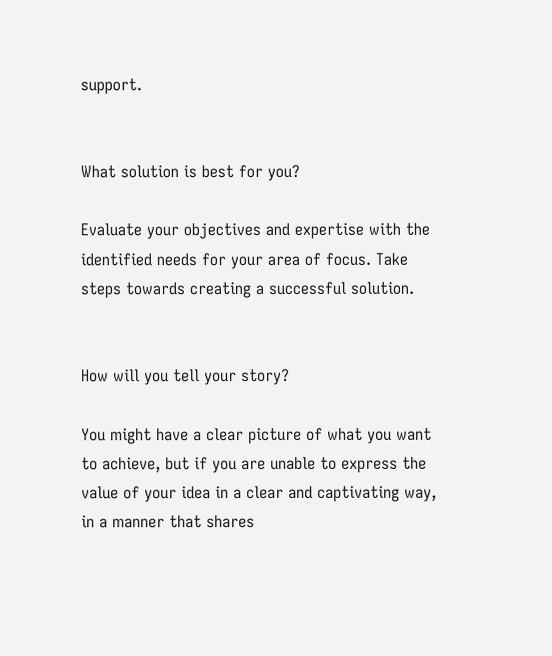support.


What solution is best for you?

Evaluate your objectives and expertise with the identified needs for your area of focus. Take steps towards creating a successful solution.


How will you tell your story?

You might have a clear picture of what you want to achieve, but if you are unable to express the value of your idea in a clear and captivating way, in a manner that shares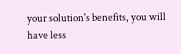your solution's benefits, you will have less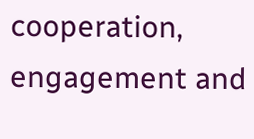cooperation, engagement and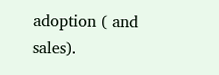adoption ( and sales).